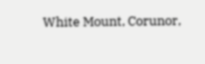White Mount, Corunor,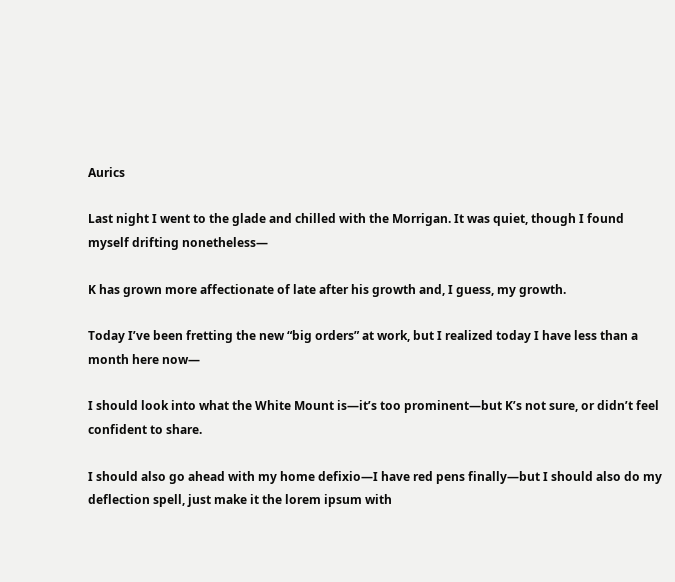Aurics

Last night I went to the glade and chilled with the Morrigan. It was quiet, though I found myself drifting nonetheless—

K has grown more affectionate of late after his growth and, I guess, my growth.

Today I’ve been fretting the new “big orders” at work, but I realized today I have less than a month here now—

I should look into what the White Mount is—it’s too prominent—but K’s not sure, or didn’t feel confident to share.

I should also go ahead with my home defixio—I have red pens finally—but I should also do my deflection spell, just make it the lorem ipsum with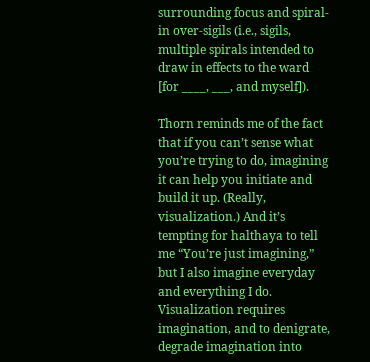surrounding focus and spiral-in over-sigils (i.e., sigils, multiple spirals intended to draw in effects to the ward [for ____, ___, and myself]).

Thorn reminds me of the fact that if you can’t sense what you’re trying to do, imagining it can help you initiate and build it up. (Really, visualization.) And it’s tempting for halthaya to tell me “You’re just imagining,” but I also imagine everyday and everything I do. Visualization requires imagination, and to denigrate, degrade imagination into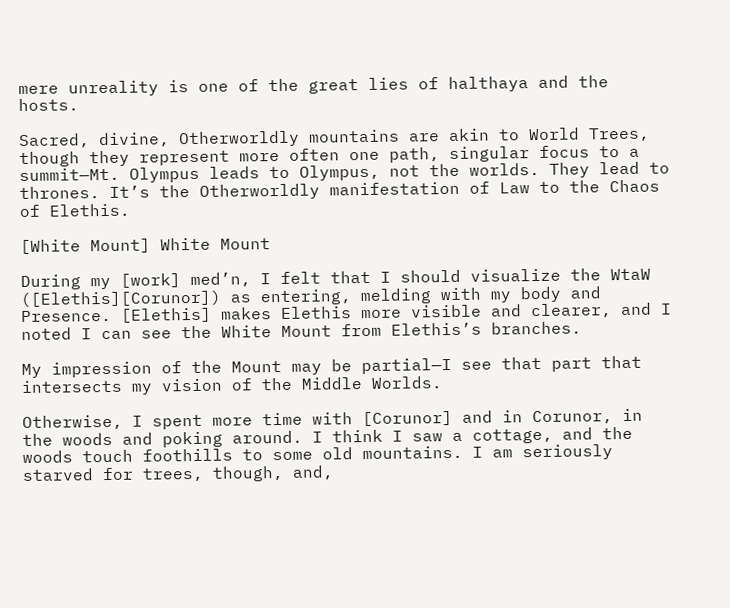mere unreality is one of the great lies of halthaya and the hosts.

Sacred, divine, Otherworldly mountains are akin to World Trees, though they represent more often one path, singular focus to a summit—Mt. Olympus leads to Olympus, not the worlds. They lead to thrones. It’s the Otherworldly manifestation of Law to the Chaos of Elethis.

[White Mount] White Mount

During my [work] med’n, I felt that I should visualize the WtaW ([Elethis][Corunor]) as entering, melding with my body and Presence. [Elethis] makes Elethis more visible and clearer, and I noted I can see the White Mount from Elethis’s branches.

My impression of the Mount may be partial—I see that part that intersects my vision of the Middle Worlds.

Otherwise, I spent more time with [Corunor] and in Corunor, in the woods and poking around. I think I saw a cottage, and the woods touch foothills to some old mountains. I am seriously starved for trees, though, and,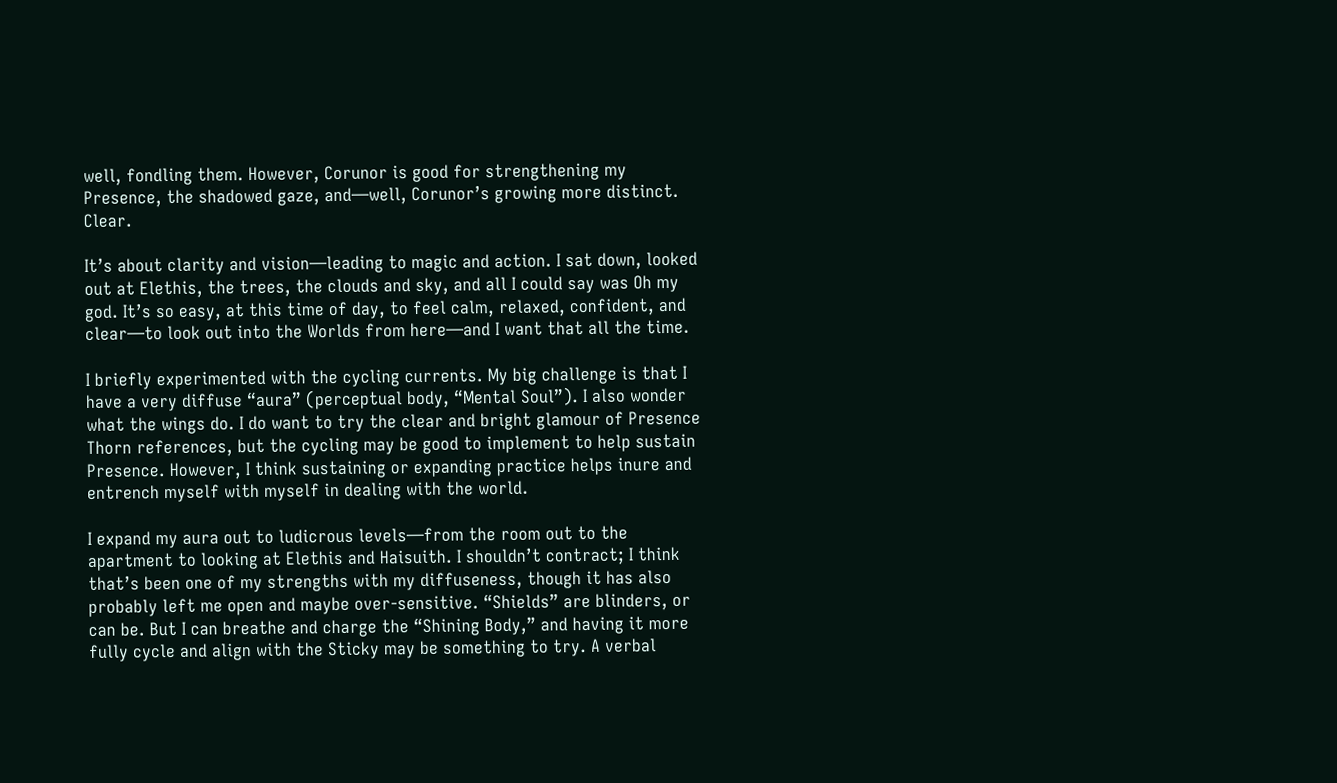well, fondling them. However, Corunor is good for strengthening my Presence, the shadowed gaze, and—well, Corunor’s growing more distinct. Clear.

It’s about clarity and vision—leading to magic and action. I sat down, looked out at Elethis, the trees, the clouds and sky, and all I could say was Oh my god. It’s so easy, at this time of day, to feel calm, relaxed, confident, and clear—to look out into the Worlds from here—and I want that all the time.

I briefly experimented with the cycling currents. My big challenge is that I have a very diffuse “aura” (perceptual body, “Mental Soul”). I also wonder what the wings do. I do want to try the clear and bright glamour of Presence Thorn references, but the cycling may be good to implement to help sustain Presence. However, I think sustaining or expanding practice helps inure and entrench myself with myself in dealing with the world.

I expand my aura out to ludicrous levels—from the room out to the apartment to looking at Elethis and Haisuith. I shouldn’t contract; I think that’s been one of my strengths with my diffuseness, though it has also probably left me open and maybe over-sensitive. “Shields” are blinders, or can be. But I can breathe and charge the “Shining Body,” and having it more fully cycle and align with the Sticky may be something to try. A verbal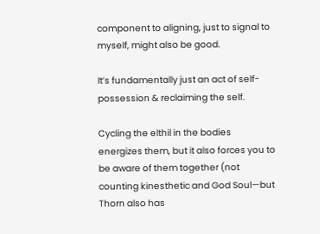component to aligning, just to signal to myself, might also be good.

It’s fundamentally just an act of self-possession & reclaiming the self.

Cycling the elthil in the bodies energizes them, but it also forces you to be aware of them together (not counting kinesthetic and God Soul—but Thorn also has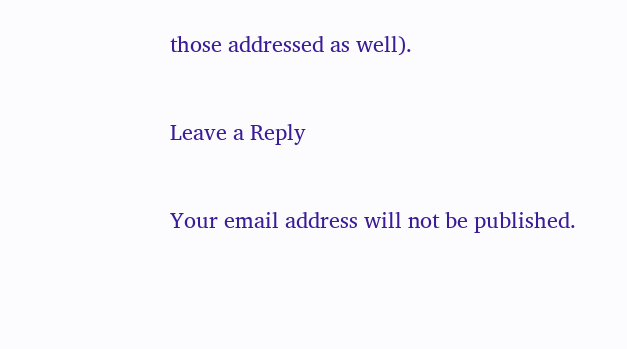those addressed as well).

Leave a Reply

Your email address will not be published.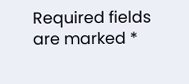Required fields are marked *